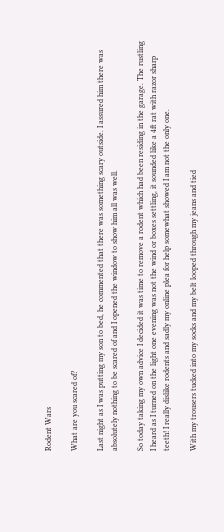Rodent Wars

What are you scared of?

Last night as I was putting my son to bed, he commented that there was something scary outside. I assured him there was absolutely nothing to be scared of and I opened the window to show him all was well.

So today taking my own advice I decided it was time to remove a rodent which had been residing in the garage. The rustling I heard as I turned on the light one evening was not the wind or boxes settling, it sounded like a 4ft rat with razor sharp teeth! I really dislike rodents and sadly my online plea for help somewhat showed I am not the only one.

With my trousers tucked into my socks and my belt looped through my jeans and tied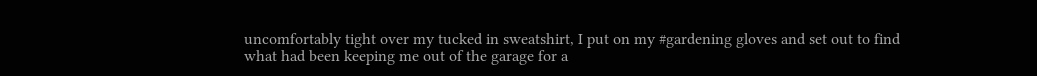uncomfortably tight over my tucked in sweatshirt, I put on my #gardening gloves and set out to find what had been keeping me out of the garage for a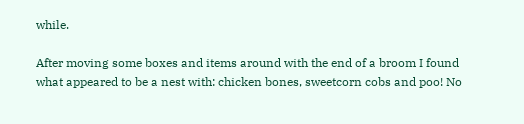while.

After moving some boxes and items around with the end of a broom I found what appeared to be a nest with: chicken bones, sweetcorn cobs and poo! No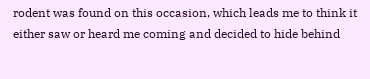rodent was found on this occasion, which leads me to think it either saw or heard me coming and decided to hide behind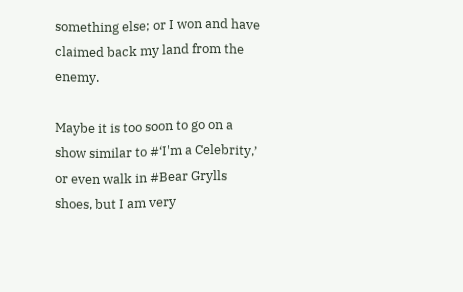something else; or I won and have claimed back my land from the enemy.

Maybe it is too soon to go on a show similar to #‘I'm a Celebrity,’ or even walk in #Bear Grylls shoes, but I am very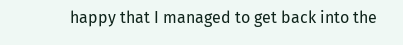happy that I managed to get back into the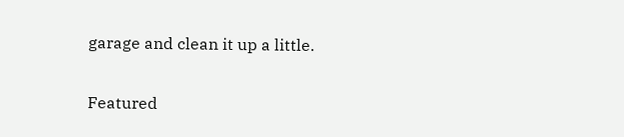garage and clean it up a little.

Featured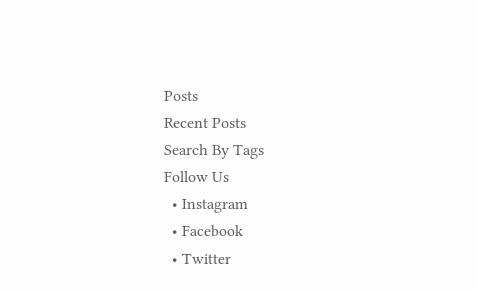Posts
Recent Posts
Search By Tags
Follow Us
  • Instagram
  • Facebook
  • Twitter